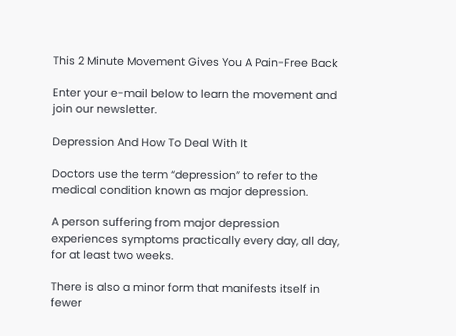This 2 Minute Movement Gives You A Pain-Free Back

Enter your e-mail below to learn the movement and join our newsletter.

Depression And How To Deal With It

Doctors use the term “depression” to refer to the medical condition known as major depression.

A person suffering from major depression experiences symptoms practically every day, all day, for at least two weeks.

There is also a minor form that manifests itself in fewer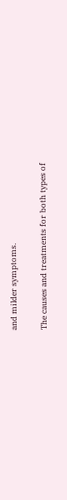and milder symptoms.

The causes and treatments for both types of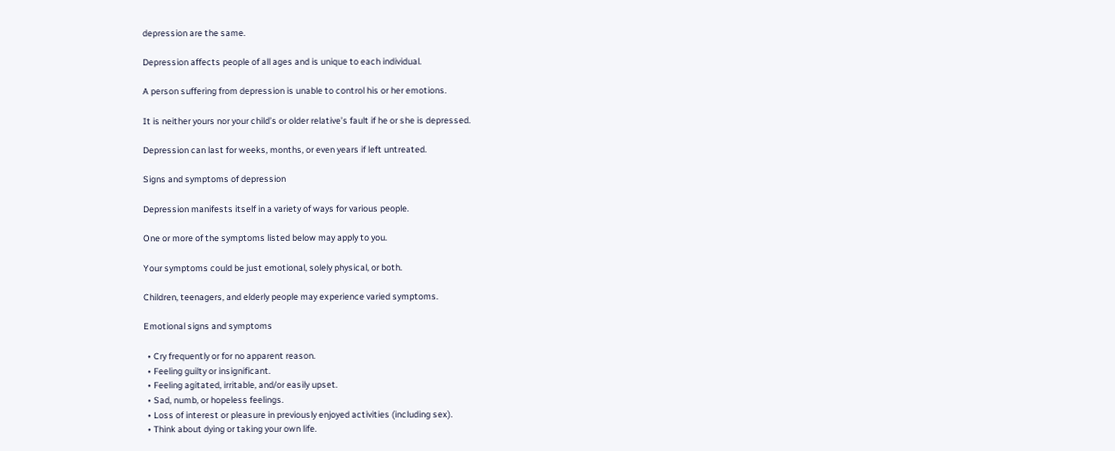depression are the same.

Depression affects people of all ages and is unique to each individual.

A person suffering from depression is unable to control his or her emotions.

It is neither yours nor your child’s or older relative’s fault if he or she is depressed.

Depression can last for weeks, months, or even years if left untreated.

Signs and symptoms of depression

Depression manifests itself in a variety of ways for various people.

One or more of the symptoms listed below may apply to you.

Your symptoms could be just emotional, solely physical, or both.

Children, teenagers, and elderly people may experience varied symptoms.

Emotional signs and symptoms

  • Cry frequently or for no apparent reason.
  • Feeling guilty or insignificant.
  • Feeling agitated, irritable, and/or easily upset.
  • Sad, numb, or hopeless feelings.
  • Loss of interest or pleasure in previously enjoyed activities (including sex).
  • Think about dying or taking your own life.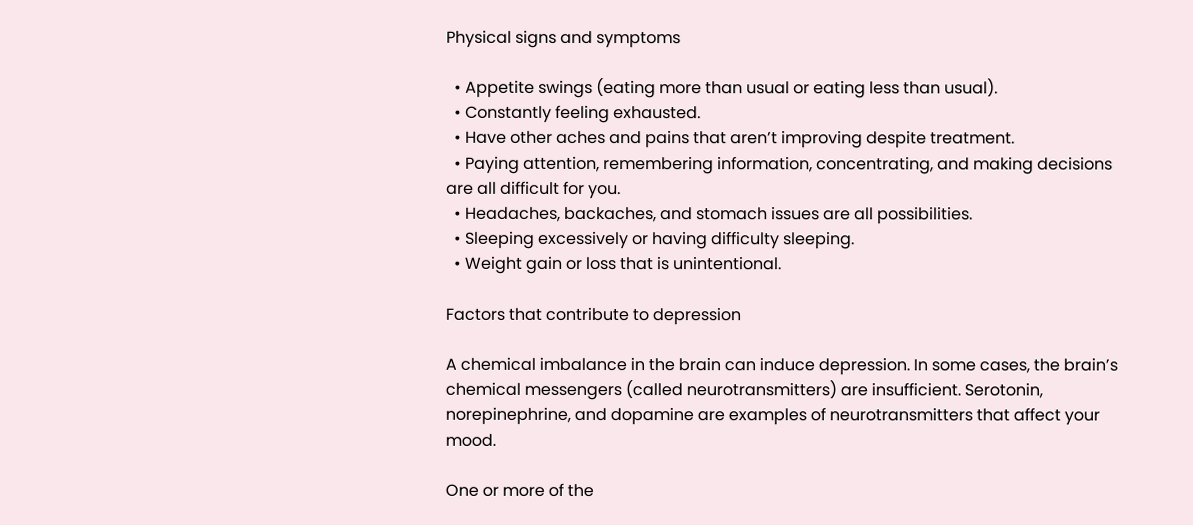Physical signs and symptoms

  • Appetite swings (eating more than usual or eating less than usual).
  • Constantly feeling exhausted.
  • Have other aches and pains that aren’t improving despite treatment.
  • Paying attention, remembering information, concentrating, and making decisions are all difficult for you.
  • Headaches, backaches, and stomach issues are all possibilities.
  • Sleeping excessively or having difficulty sleeping.
  • Weight gain or loss that is unintentional.

Factors that contribute to depression

A chemical imbalance in the brain can induce depression. In some cases, the brain’s chemical messengers (called neurotransmitters) are insufficient. Serotonin, norepinephrine, and dopamine are examples of neurotransmitters that affect your mood.

One or more of the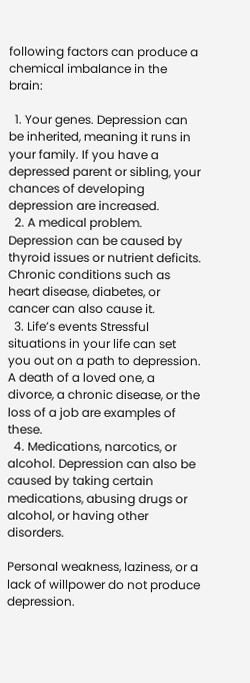following factors can produce a chemical imbalance in the brain:

  1. Your genes. Depression can be inherited, meaning it runs in your family. If you have a depressed parent or sibling, your chances of developing depression are increased.
  2. A medical problem. Depression can be caused by thyroid issues or nutrient deficits. Chronic conditions such as heart disease, diabetes, or cancer can also cause it.
  3. Life’s events Stressful situations in your life can set you out on a path to depression. A death of a loved one, a divorce, a chronic disease, or the loss of a job are examples of these.
  4. Medications, narcotics, or alcohol. Depression can also be caused by taking certain medications, abusing drugs or alcohol, or having other disorders.

Personal weakness, laziness, or a lack of willpower do not produce depression.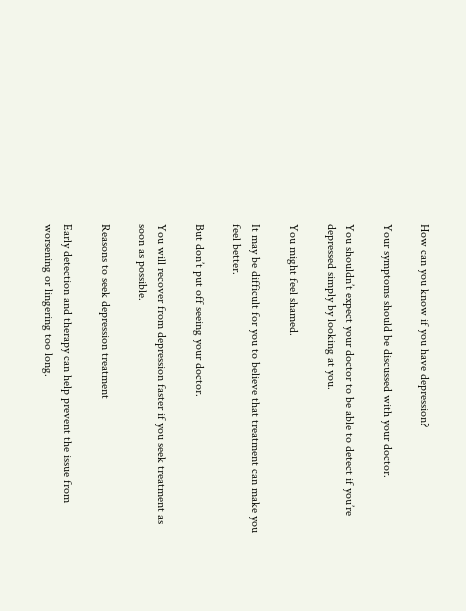How can you know if you have depression?

Your symptoms should be discussed with your doctor.

You shouldn’t expect your doctor to be able to detect if you’re depressed simply by looking at you.

You might feel shamed.

It may be difficult for you to believe that treatment can make you feel better.

But don’t put off seeing your doctor.

You will recover from depression faster if you seek treatment as soon as possible.

Reasons to seek depression treatment

Early detection and therapy can help prevent the issue from worsening or lingering too long.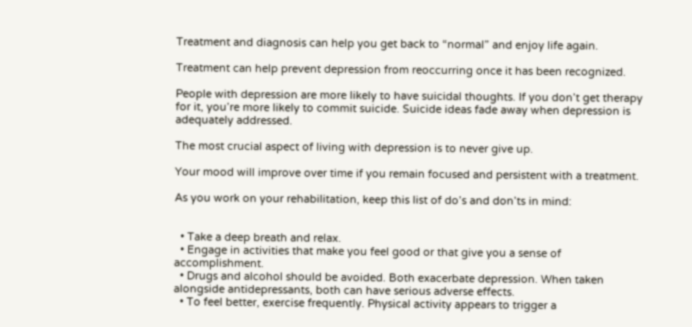Treatment and diagnosis can help you get back to “normal” and enjoy life again.

Treatment can help prevent depression from reoccurring once it has been recognized.

People with depression are more likely to have suicidal thoughts. If you don’t get therapy for it, you’re more likely to commit suicide. Suicide ideas fade away when depression is adequately addressed.

The most crucial aspect of living with depression is to never give up.

Your mood will improve over time if you remain focused and persistent with a treatment.

As you work on your rehabilitation, keep this list of do’s and don’ts in mind:


  • Take a deep breath and relax.
  • Engage in activities that make you feel good or that give you a sense of accomplishment.
  • Drugs and alcohol should be avoided. Both exacerbate depression. When taken alongside antidepressants, both can have serious adverse effects.
  • To feel better, exercise frequently. Physical activity appears to trigger a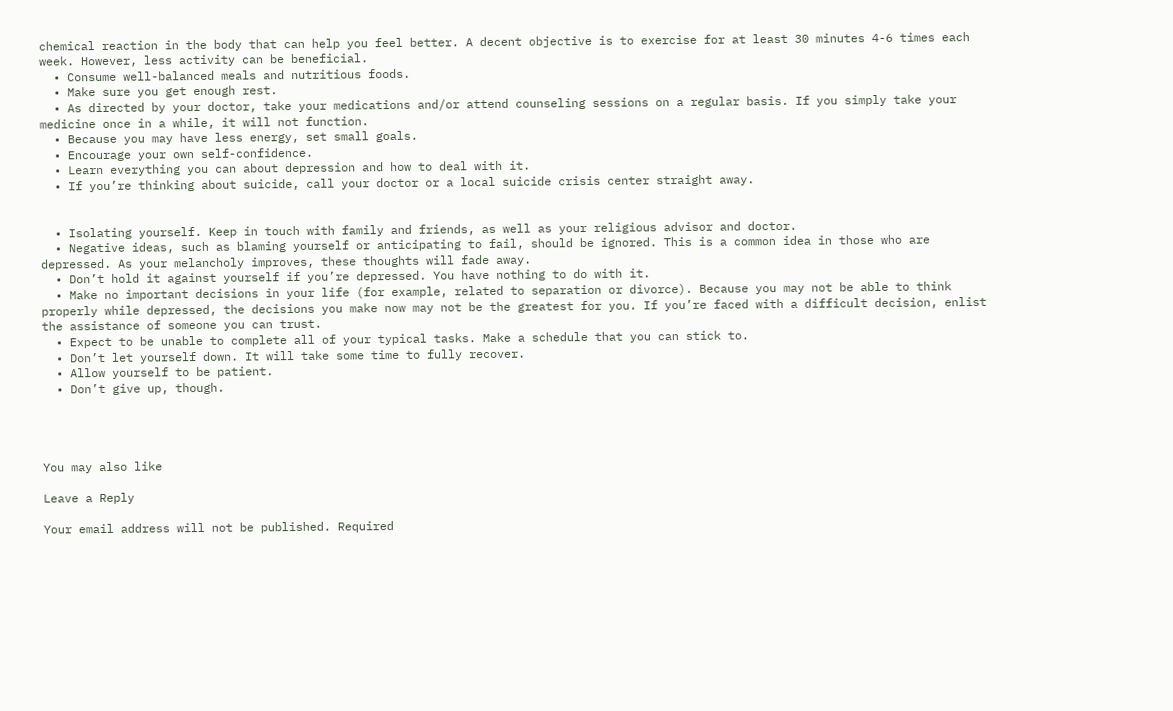chemical reaction in the body that can help you feel better. A decent objective is to exercise for at least 30 minutes 4-6 times each week. However, less activity can be beneficial.
  • Consume well-balanced meals and nutritious foods.
  • Make sure you get enough rest.
  • As directed by your doctor, take your medications and/or attend counseling sessions on a regular basis. If you simply take your medicine once in a while, it will not function.
  • Because you may have less energy, set small goals.
  • Encourage your own self-confidence.
  • Learn everything you can about depression and how to deal with it.
  • If you’re thinking about suicide, call your doctor or a local suicide crisis center straight away.


  • Isolating yourself. Keep in touch with family and friends, as well as your religious advisor and doctor.
  • Negative ideas, such as blaming yourself or anticipating to fail, should be ignored. This is a common idea in those who are depressed. As your melancholy improves, these thoughts will fade away.
  • Don’t hold it against yourself if you’re depressed. You have nothing to do with it.
  • Make no important decisions in your life (for example, related to separation or divorce). Because you may not be able to think properly while depressed, the decisions you make now may not be the greatest for you. If you’re faced with a difficult decision, enlist the assistance of someone you can trust.
  • Expect to be unable to complete all of your typical tasks. Make a schedule that you can stick to.
  • Don’t let yourself down. It will take some time to fully recover.
  • Allow yourself to be patient.
  • Don’t give up, though.




You may also like

Leave a Reply

Your email address will not be published. Required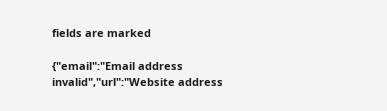fields are marked

{"email":"Email address invalid","url":"Website address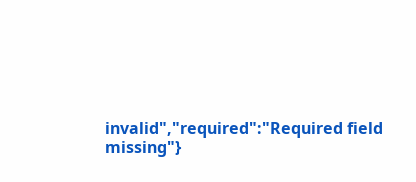invalid","required":"Required field missing"}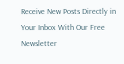Receive New Posts Directly in Your Inbox With Our Free Newsletter